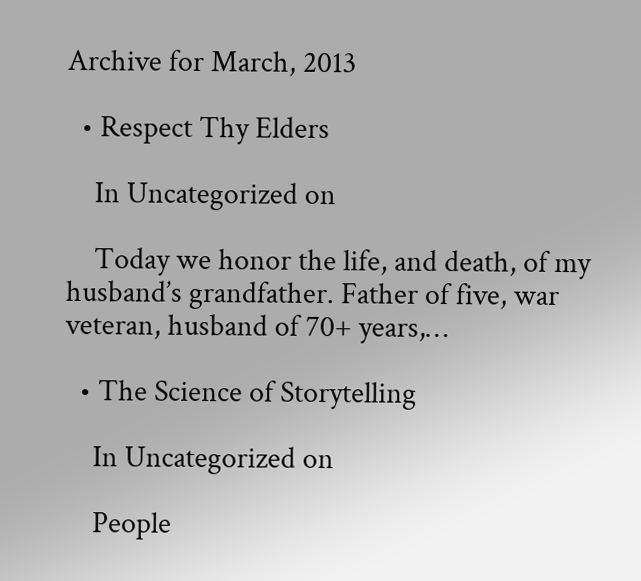Archive for March, 2013

  • Respect Thy Elders

    In Uncategorized on

    Today we honor the life, and death, of my husband’s grandfather. Father of five, war veteran, husband of 70+ years,…

  • The Science of Storytelling

    In Uncategorized on

    People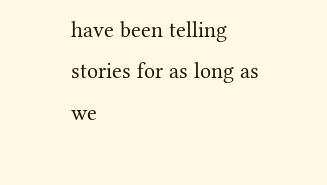have been telling stories for as long as we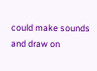could make sounds and draw on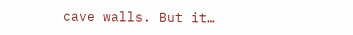cave walls. But it…